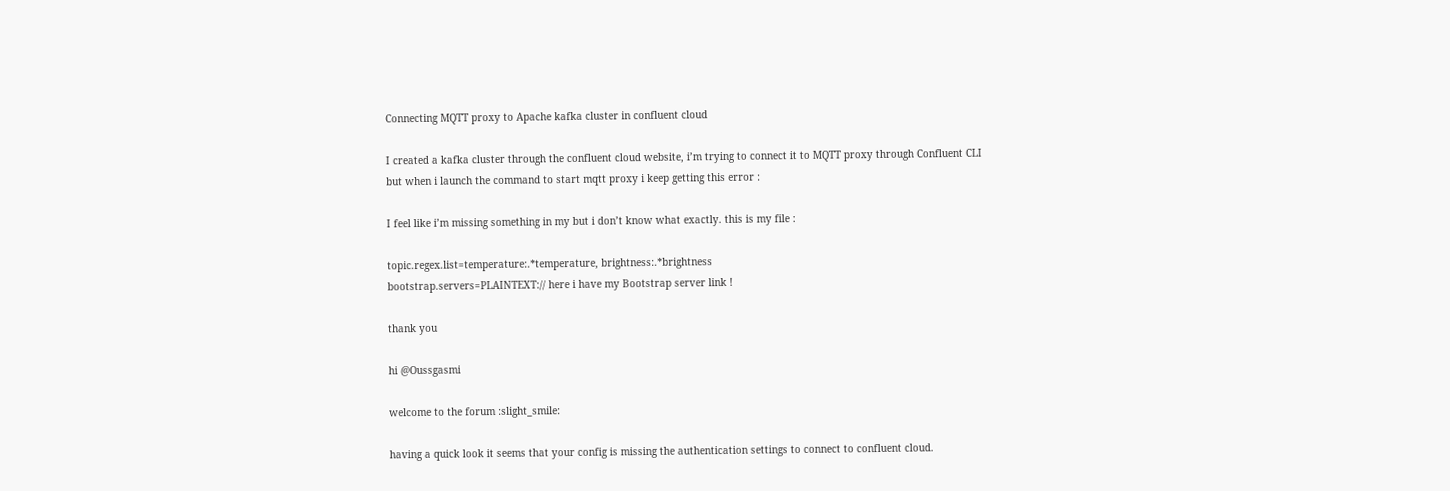Connecting MQTT proxy to Apache kafka cluster in confluent cloud

I created a kafka cluster through the confluent cloud website, i’m trying to connect it to MQTT proxy through Confluent CLI but when i launch the command to start mqtt proxy i keep getting this error :

I feel like i’m missing something in my but i don’t know what exactly. this is my file :

topic.regex.list=temperature:.*temperature, brightness:.*brightness
bootstrap.servers=PLAINTEXT:// here i have my Bootstrap server link !

thank you

hi @Oussgasmi

welcome to the forum :slight_smile:

having a quick look it seems that your config is missing the authentication settings to connect to confluent cloud.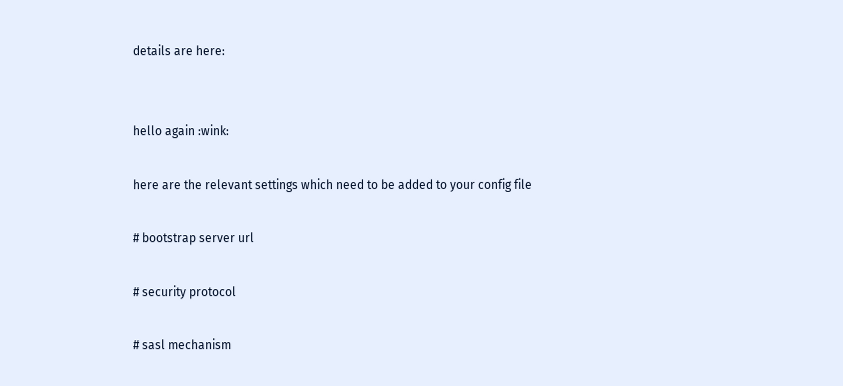details are here:


hello again :wink:

here are the relevant settings which need to be added to your config file

# bootstrap server url

# security protocol

# sasl mechanism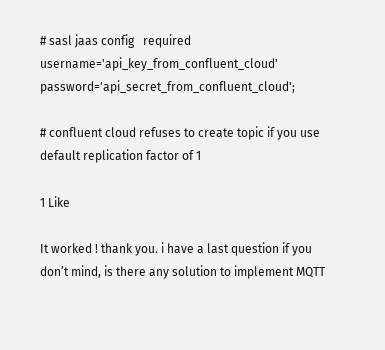# sasl jaas config   required username='api_key_from_confluent_cloud'   password='api_secret_from_confluent_cloud';

# confluent cloud refuses to create topic if you use default replication factor of 1

1 Like

It worked ! thank you. i have a last question if you don’t mind, is there any solution to implement MQTT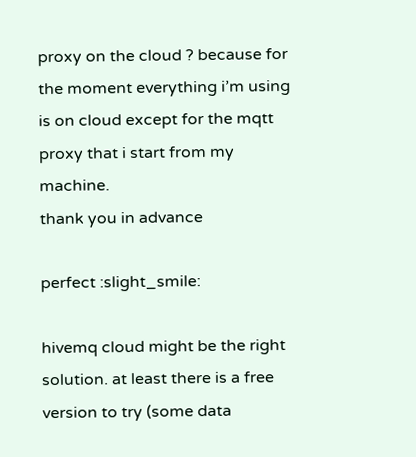proxy on the cloud ? because for the moment everything i’m using is on cloud except for the mqtt proxy that i start from my machine.
thank you in advance

perfect :slight_smile:

hivemq cloud might be the right solution. at least there is a free version to try (some data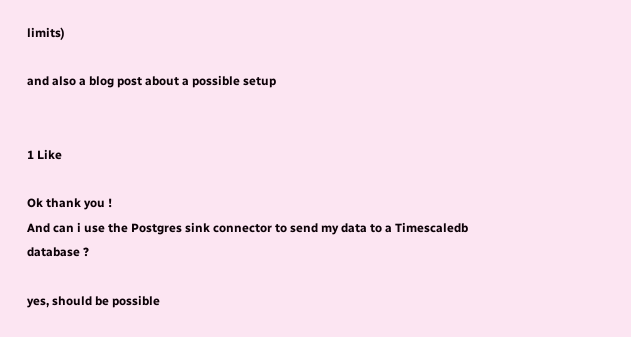limits)

and also a blog post about a possible setup


1 Like

Ok thank you !
And can i use the Postgres sink connector to send my data to a Timescaledb database ?

yes, should be possible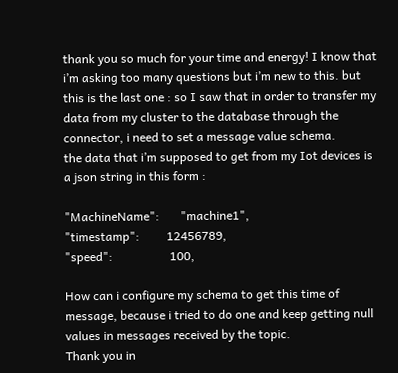thank you so much for your time and energy! I know that i’m asking too many questions but i’m new to this. but this is the last one : so I saw that in order to transfer my data from my cluster to the database through the connector, i need to set a message value schema.
the data that i’m supposed to get from my Iot devices is a json string in this form :

"MachineName":       "machine1",
"timestamp":         12456789,
"speed":                   100,

How can i configure my schema to get this time of message, because i tried to do one and keep getting null values in messages received by the topic.
Thank you in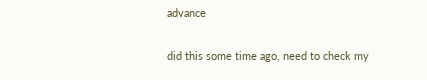advance

did this some time ago, need to check my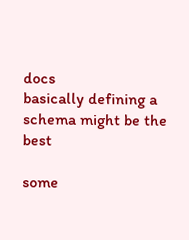docs
basically defining a schema might be the best

some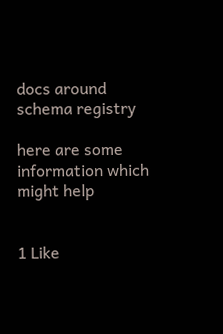docs around schema registry

here are some information which might help


1 Like